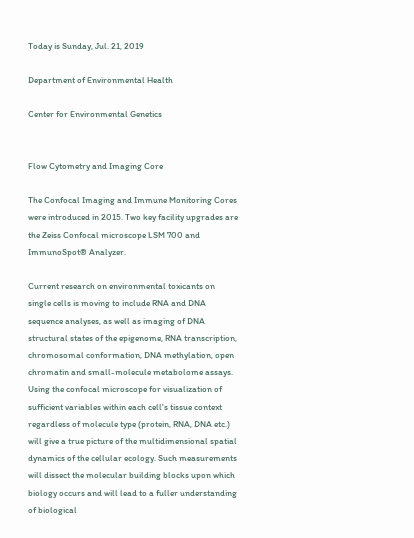Today is Sunday, Jul. 21, 2019

Department of Environmental Health

Center for Environmental Genetics


Flow Cytometry and Imaging Core

The Confocal Imaging and Immune Monitoring Cores were introduced in 2015. Two key facility upgrades are the Zeiss Confocal microscope LSM 700 and ImmunoSpot® Analyzer.

Current research on environmental toxicants on single cells is moving to include RNA and DNA sequence analyses, as well as imaging of DNA structural states of the epigenome, RNA transcription, chromosomal conformation, DNA methylation, open chromatin and small-molecule metabolome assays. Using the confocal microscope for visualization of sufficient variables within each cell's tissue context regardless of molecule type (protein, RNA, DNA etc.) will give a true picture of the multidimensional spatial dynamics of the cellular ecology. Such measurements will dissect the molecular building blocks upon which biology occurs and will lead to a fuller understanding of biological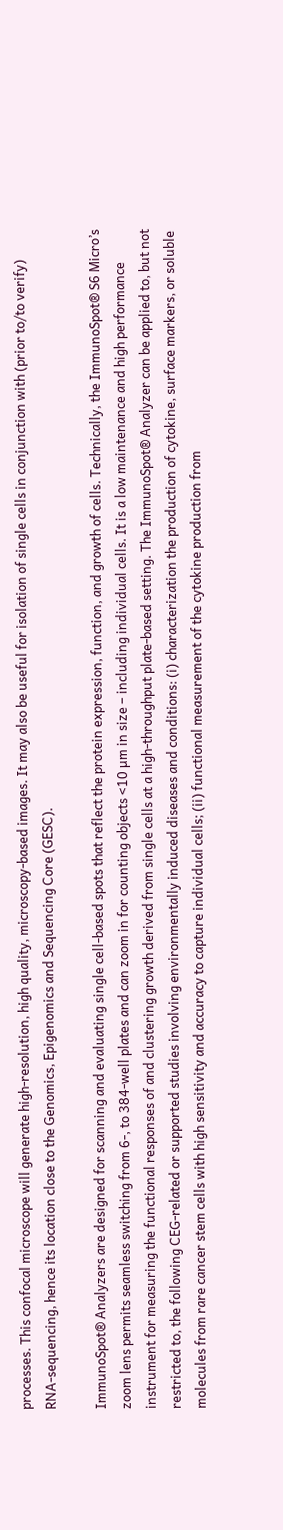processes. This confocal microscope will generate high-resolution, high quality, microscopy-based images. It may also be useful for isolation of single cells in conjunction with (prior to/to verify) RNA-sequencing, hence its location close to the Genomics, Epigenomics and Sequencing Core (GESC).

ImmunoSpot® Analyzers are designed for scanning and evaluating single cell-based spots that reflect the protein expression, function, and growth of cells. Technically, the ImmunoSpot® S6 Micro’s zoom lens permits seamless switching from 6-, to 384-well plates and can zoom in for counting objects <10 µm in size – including individual cells. It is a low maintenance and high performance instrument for measuring the functional responses of and clustering growth derived from single cells at a high-throughput plate-based setting. The ImmunoSpot® Analyzer can be applied to, but not restricted to, the following CEG-related or supported studies involving environmentally induced diseases and conditions: (i) characterization the production of cytokine, surface markers, or soluble molecules from rare cancer stem cells with high sensitivity and accuracy to capture individual cells; (ii) functional measurement of the cytokine production from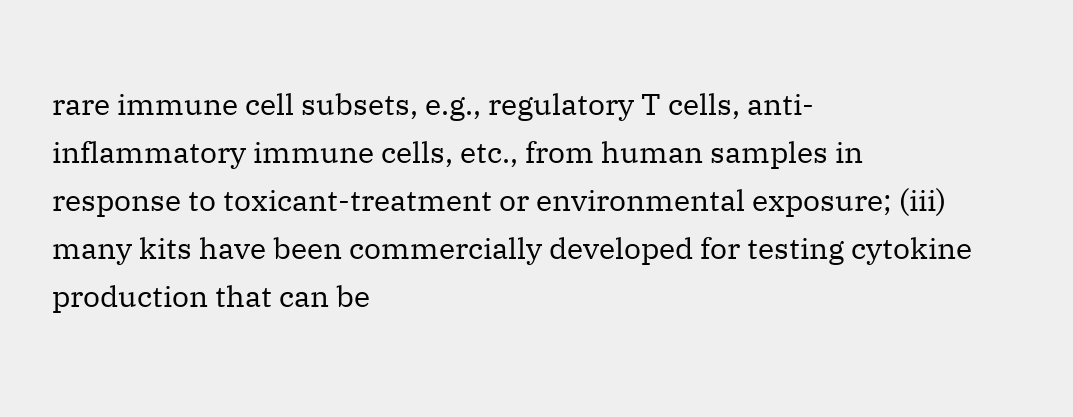rare immune cell subsets, e.g., regulatory T cells, anti-inflammatory immune cells, etc., from human samples in response to toxicant-treatment or environmental exposure; (iii) many kits have been commercially developed for testing cytokine production that can be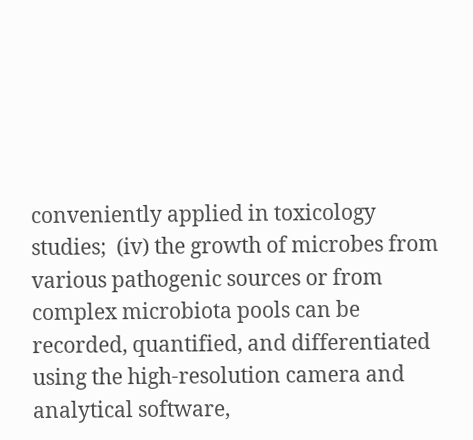conveniently applied in toxicology studies;  (iv) the growth of microbes from various pathogenic sources or from complex microbiota pools can be recorded, quantified, and differentiated using the high-resolution camera and analytical software,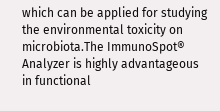which can be applied for studying the environmental toxicity on microbiota.The ImmunoSpot® Analyzer is highly advantageous in functional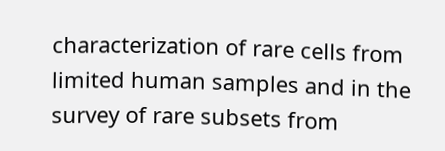characterization of rare cells from limited human samples and in the survey of rare subsets from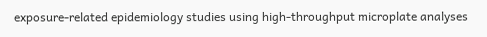exposure-related epidemiology studies using high-throughput microplate analyses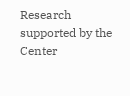Research supported by the Center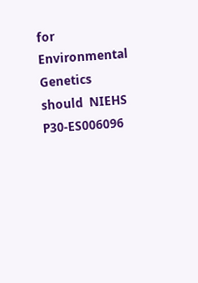for Environmental Genetics should  NIEHS P30-ES006096